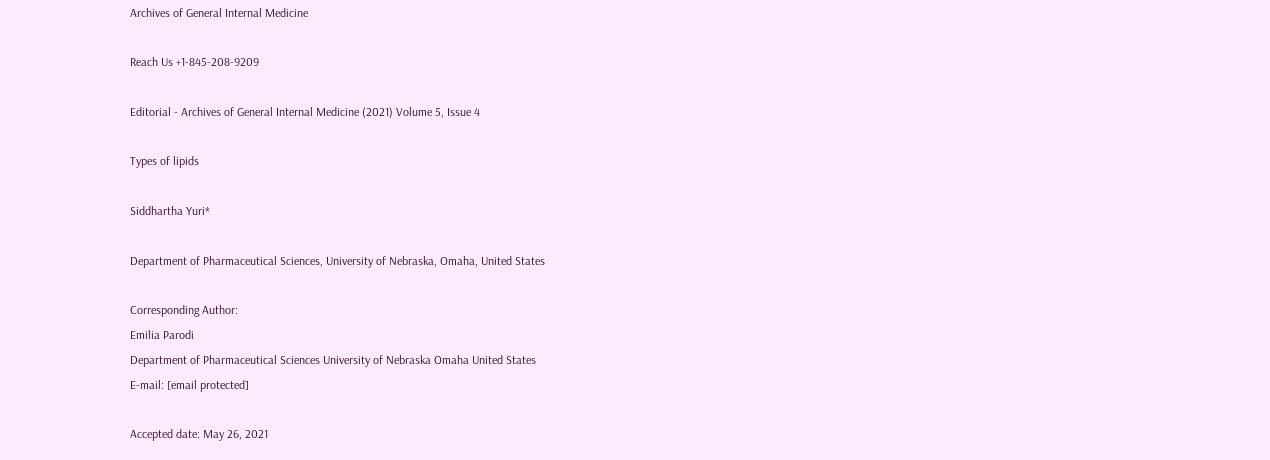Archives of General Internal Medicine

Reach Us +1-845-208-9209

Editorial - Archives of General Internal Medicine (2021) Volume 5, Issue 4

Types of lipids

Siddhartha Yuri*

Department of Pharmaceutical Sciences, University of Nebraska, Omaha, United States

Corresponding Author:
Emilia Parodi
Department of Pharmaceutical Sciences University of Nebraska Omaha United States
E-mail: [email protected]

Accepted date: May 26, 2021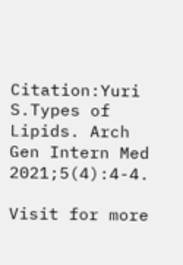Citation:Yuri S.Types of Lipids. Arch Gen Intern Med 2021;5(4):4-4.

Visit for more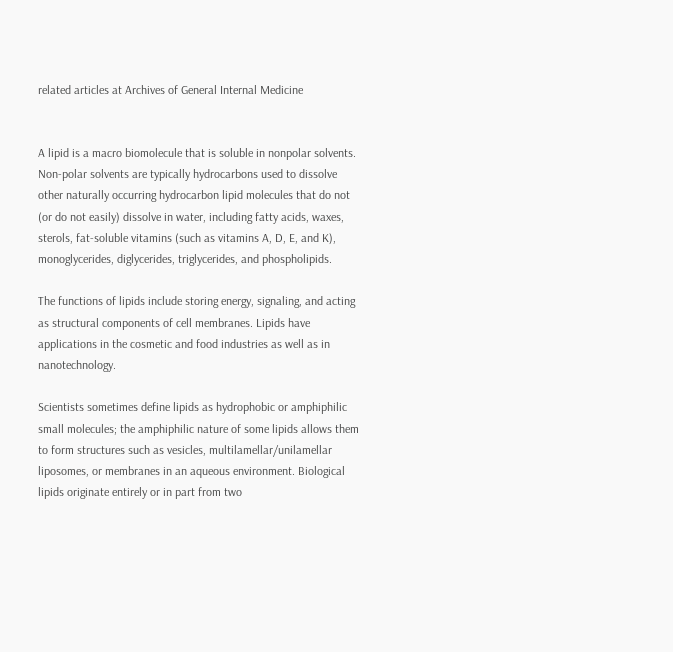related articles at Archives of General Internal Medicine


A lipid is a macro biomolecule that is soluble in nonpolar solvents. Non-polar solvents are typically hydrocarbons used to dissolve other naturally occurring hydrocarbon lipid molecules that do not (or do not easily) dissolve in water, including fatty acids, waxes, sterols, fat-soluble vitamins (such as vitamins A, D, E, and K), monoglycerides, diglycerides, triglycerides, and phospholipids.

The functions of lipids include storing energy, signaling, and acting as structural components of cell membranes. Lipids have applications in the cosmetic and food industries as well as in nanotechnology.

Scientists sometimes define lipids as hydrophobic or amphiphilic small molecules; the amphiphilic nature of some lipids allows them to form structures such as vesicles, multilamellar/unilamellar liposomes, or membranes in an aqueous environment. Biological lipids originate entirely or in part from two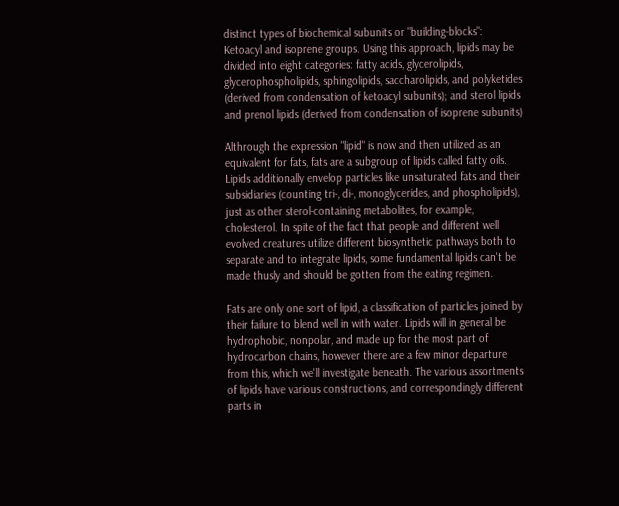distinct types of biochemical subunits or "building-blocks": Ketoacyl and isoprene groups. Using this approach, lipids may be divided into eight categories: fatty acids, glycerolipids, glycerophospholipids, sphingolipids, saccharolipids, and polyketides (derived from condensation of ketoacyl subunits); and sterol lipids and prenol lipids (derived from condensation of isoprene subunits)

Althrough the expression "lipid" is now and then utilized as an equivalent for fats, fats are a subgroup of lipids called fatty oils. Lipids additionally envelop particles like unsaturated fats and their subsidiaries (counting tri-, di-, monoglycerides, and phospholipids), just as other sterol-containing metabolites, for example, cholesterol. In spite of the fact that people and different well evolved creatures utilize different biosynthetic pathways both to separate and to integrate lipids, some fundamental lipids can't be made thusly and should be gotten from the eating regimen.

Fats are only one sort of lipid, a classification of particles joined by their failure to blend well in with water. Lipids will in general be hydrophobic, nonpolar, and made up for the most part of hydrocarbon chains, however there are a few minor departure from this, which we'll investigate beneath. The various assortments of lipids have various constructions, and correspondingly different parts in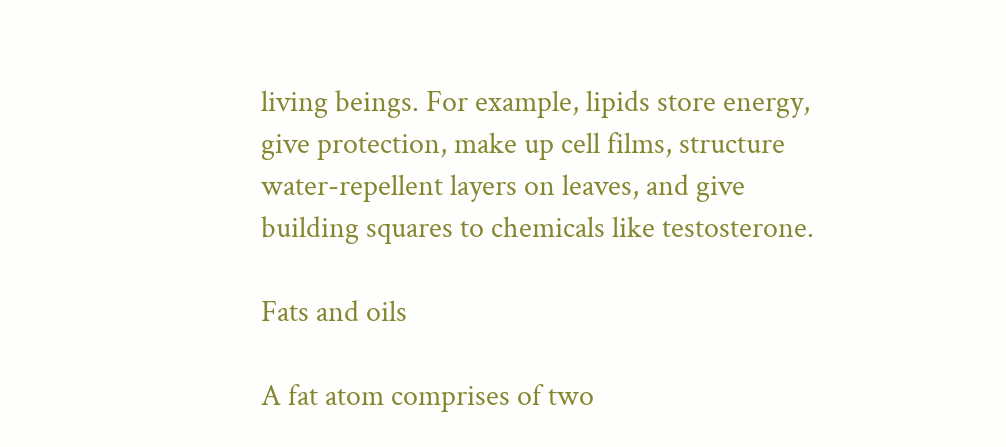living beings. For example, lipids store energy, give protection, make up cell films, structure water-repellent layers on leaves, and give building squares to chemicals like testosterone.

Fats and oils

A fat atom comprises of two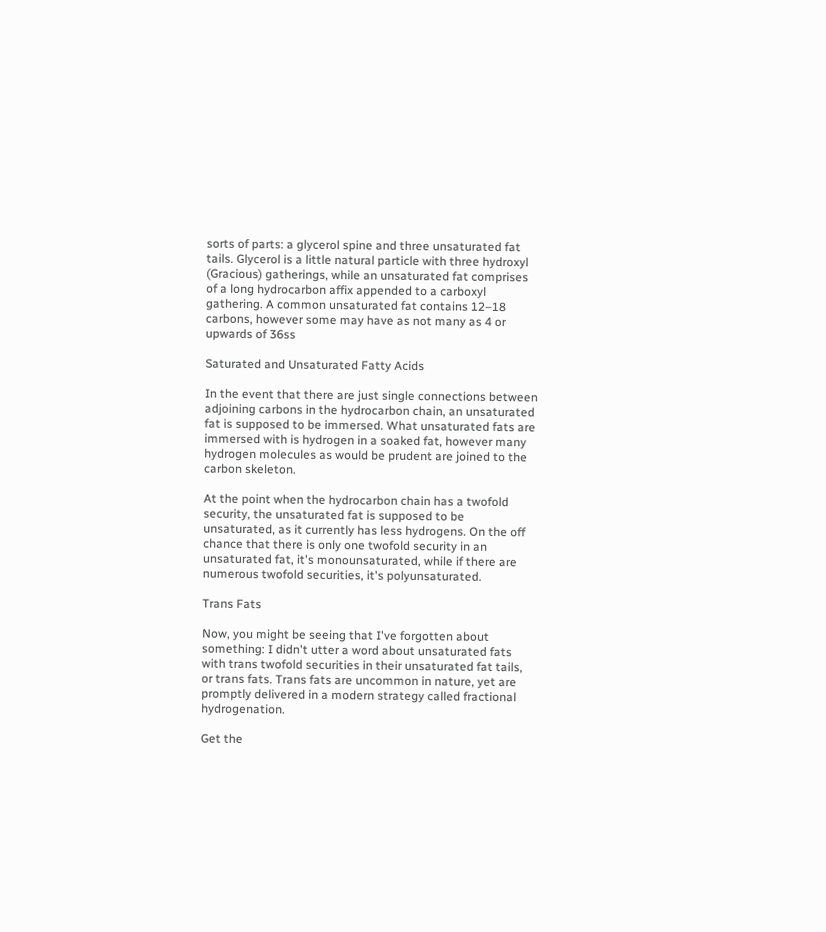sorts of parts: a glycerol spine and three unsaturated fat tails. Glycerol is a little natural particle with three hydroxyl (Gracious) gatherings, while an unsaturated fat comprises of a long hydrocarbon affix appended to a carboxyl gathering. A common unsaturated fat contains 12–18 carbons, however some may have as not many as 4 or upwards of 36ss

Saturated and Unsaturated Fatty Acids

In the event that there are just single connections between adjoining carbons in the hydrocarbon chain, an unsaturated fat is supposed to be immersed. What unsaturated fats are immersed with is hydrogen in a soaked fat, however many hydrogen molecules as would be prudent are joined to the carbon skeleton.

At the point when the hydrocarbon chain has a twofold security, the unsaturated fat is supposed to be unsaturated, as it currently has less hydrogens. On the off chance that there is only one twofold security in an unsaturated fat, it's monounsaturated, while if there are numerous twofold securities, it's polyunsaturated.

Trans Fats

Now, you might be seeing that I've forgotten about something: I didn't utter a word about unsaturated fats with trans twofold securities in their unsaturated fat tails, or trans fats. Trans fats are uncommon in nature, yet are promptly delivered in a modern strategy called fractional hydrogenation.

Get the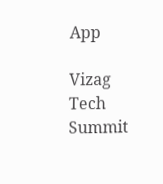App

Vizag Tech Summit